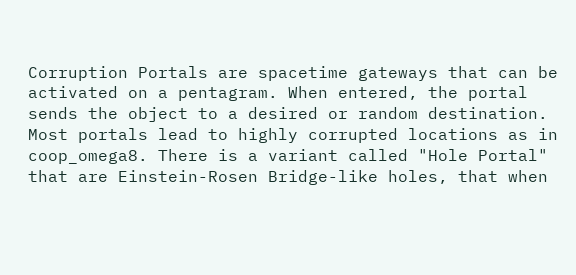Corruption Portals are spacetime gateways that can be activated on a pentagram. When entered, the portal sends the object to a desired or random destination. Most portals lead to highly corrupted locations as in coop_omega8. There is a variant called "Hole Portal" that are Einstein-Rosen Bridge-like holes, that when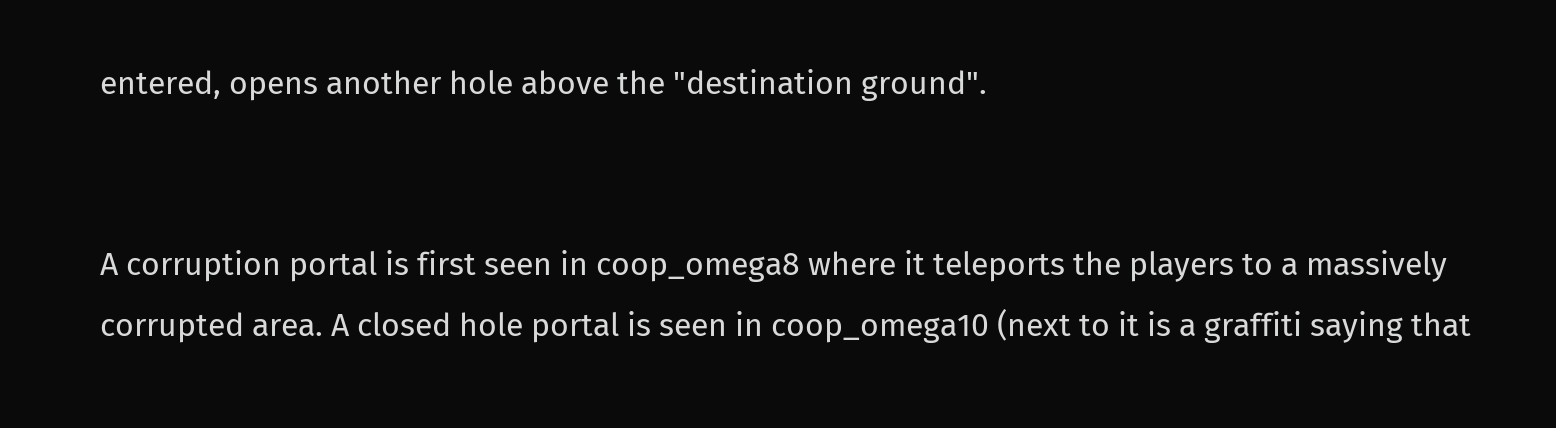entered, opens another hole above the "destination ground".


A corruption portal is first seen in coop_omega8 where it teleports the players to a massively corrupted area. A closed hole portal is seen in coop_omega10 (next to it is a graffiti saying that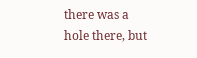there was a hole there, but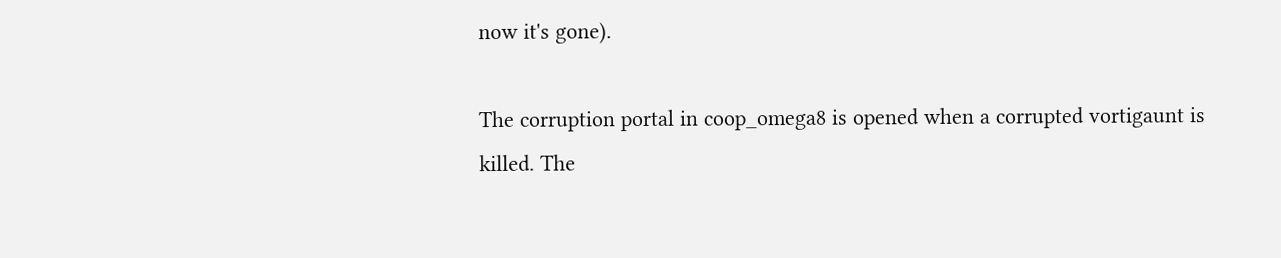now it's gone).

The corruption portal in coop_omega8 is opened when a corrupted vortigaunt is killed. The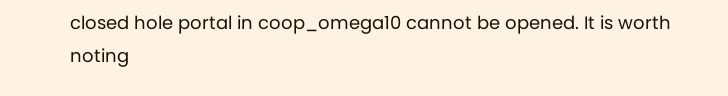closed hole portal in coop_omega10 cannot be opened. It is worth noting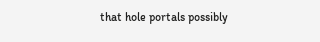that hole portals possibly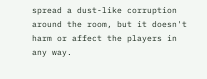spread a dust-like corruption around the room, but it doesn't harm or affect the players in any way.